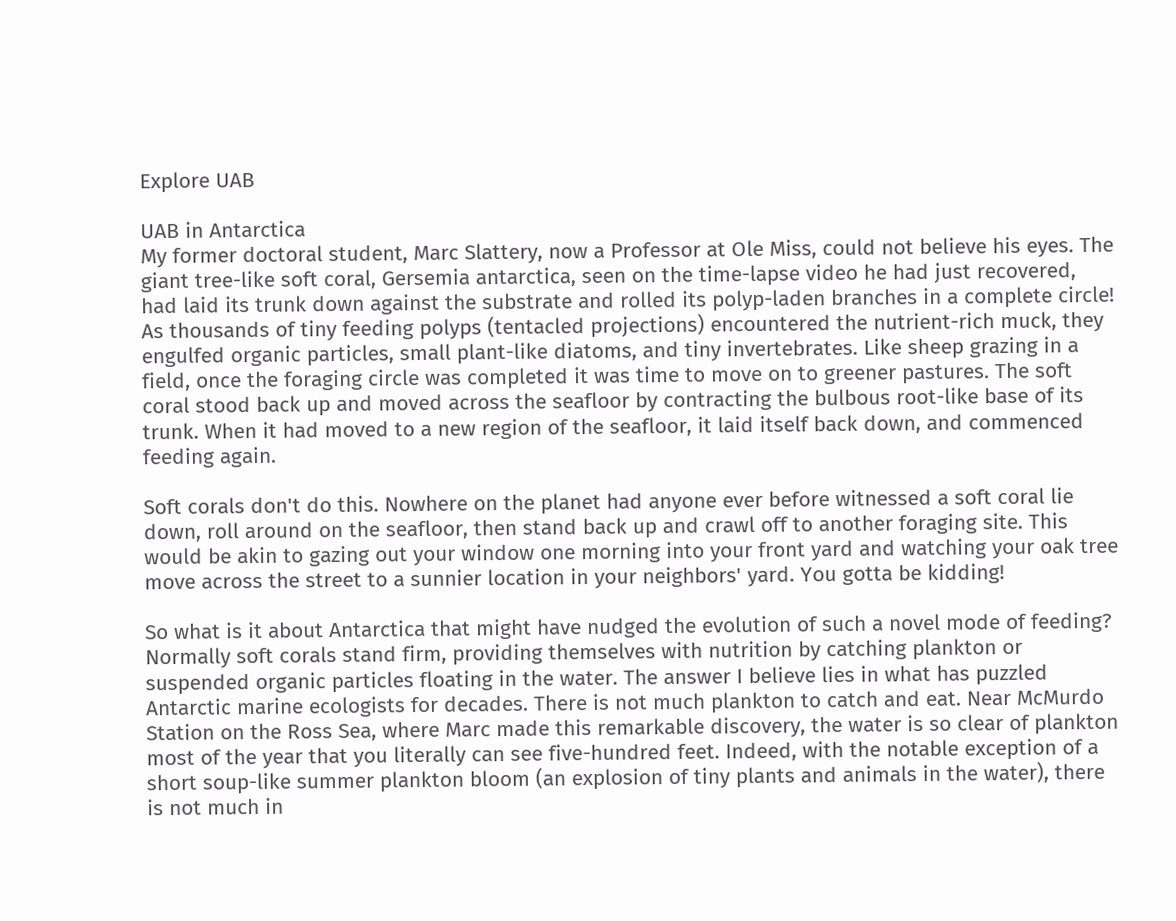Explore UAB

UAB in Antarctica
My former doctoral student, Marc Slattery, now a Professor at Ole Miss, could not believe his eyes. The giant tree-like soft coral, Gersemia antarctica, seen on the time-lapse video he had just recovered, had laid its trunk down against the substrate and rolled its polyp-laden branches in a complete circle! As thousands of tiny feeding polyps (tentacled projections) encountered the nutrient-rich muck, they engulfed organic particles, small plant-like diatoms, and tiny invertebrates. Like sheep grazing in a field, once the foraging circle was completed it was time to move on to greener pastures. The soft coral stood back up and moved across the seafloor by contracting the bulbous root-like base of its trunk. When it had moved to a new region of the seafloor, it laid itself back down, and commenced feeding again.

Soft corals don't do this. Nowhere on the planet had anyone ever before witnessed a soft coral lie down, roll around on the seafloor, then stand back up and crawl off to another foraging site. This would be akin to gazing out your window one morning into your front yard and watching your oak tree move across the street to a sunnier location in your neighbors' yard. You gotta be kidding!

So what is it about Antarctica that might have nudged the evolution of such a novel mode of feeding? Normally soft corals stand firm, providing themselves with nutrition by catching plankton or suspended organic particles floating in the water. The answer I believe lies in what has puzzled Antarctic marine ecologists for decades. There is not much plankton to catch and eat. Near McMurdo Station on the Ross Sea, where Marc made this remarkable discovery, the water is so clear of plankton most of the year that you literally can see five-hundred feet. Indeed, with the notable exception of a short soup-like summer plankton bloom (an explosion of tiny plants and animals in the water), there is not much in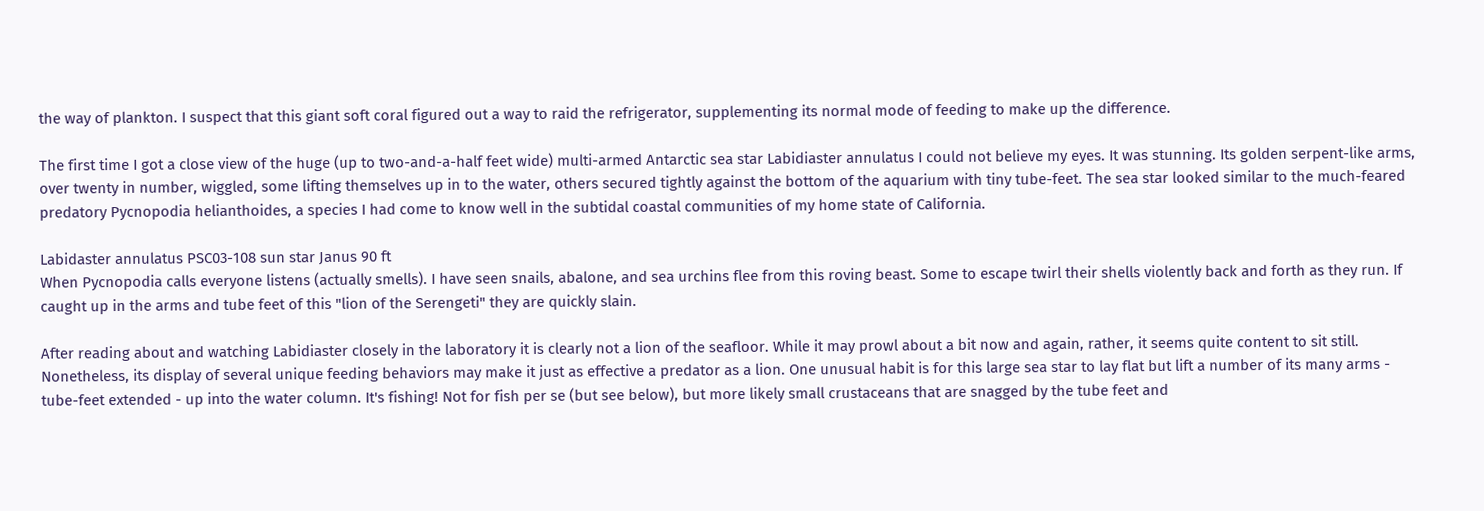the way of plankton. I suspect that this giant soft coral figured out a way to raid the refrigerator, supplementing its normal mode of feeding to make up the difference.

The first time I got a close view of the huge (up to two-and-a-half feet wide) multi-armed Antarctic sea star Labidiaster annulatus I could not believe my eyes. It was stunning. Its golden serpent-like arms, over twenty in number, wiggled, some lifting themselves up in to the water, others secured tightly against the bottom of the aquarium with tiny tube-feet. The sea star looked similar to the much-feared predatory Pycnopodia helianthoides, a species I had come to know well in the subtidal coastal communities of my home state of California.

Labidaster annulatus PSC03-108 sun star Janus 90 ft
When Pycnopodia calls everyone listens (actually smells). I have seen snails, abalone, and sea urchins flee from this roving beast. Some to escape twirl their shells violently back and forth as they run. If caught up in the arms and tube feet of this "lion of the Serengeti" they are quickly slain.

After reading about and watching Labidiaster closely in the laboratory it is clearly not a lion of the seafloor. While it may prowl about a bit now and again, rather, it seems quite content to sit still. Nonetheless, its display of several unique feeding behaviors may make it just as effective a predator as a lion. One unusual habit is for this large sea star to lay flat but lift a number of its many arms - tube-feet extended - up into the water column. It's fishing! Not for fish per se (but see below), but more likely small crustaceans that are snagged by the tube feet and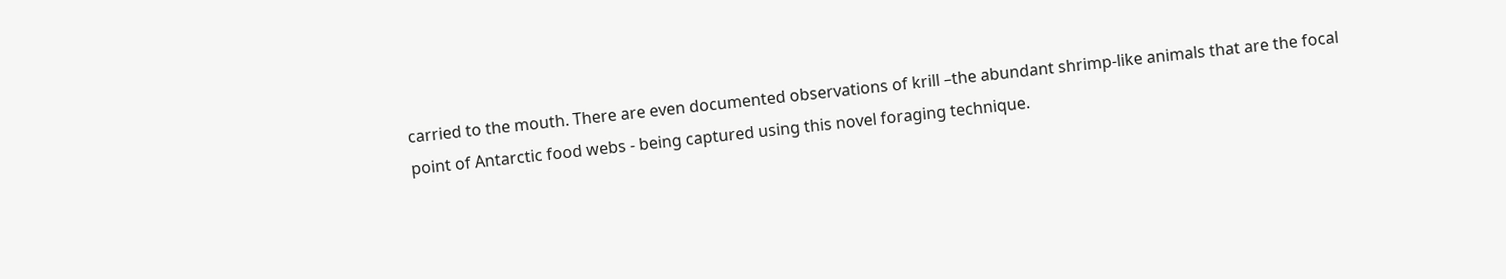carried to the mouth. There are even documented observations of krill –the abundant shrimp-like animals that are the focal point of Antarctic food webs - being captured using this novel foraging technique.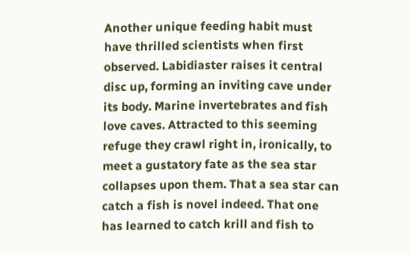Another unique feeding habit must have thrilled scientists when first observed. Labidiaster raises it central disc up, forming an inviting cave under its body. Marine invertebrates and fish love caves. Attracted to this seeming refuge they crawl right in, ironically, to meet a gustatory fate as the sea star collapses upon them. That a sea star can catch a fish is novel indeed. That one has learned to catch krill and fish to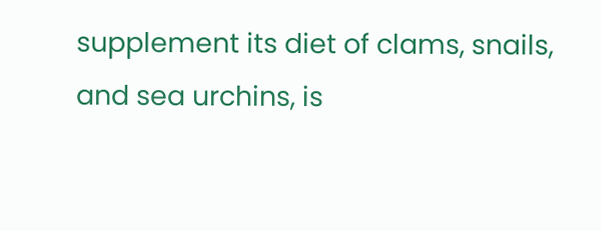supplement its diet of clams, snails, and sea urchins, is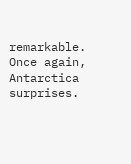remarkable. Once again, Antarctica surprises.